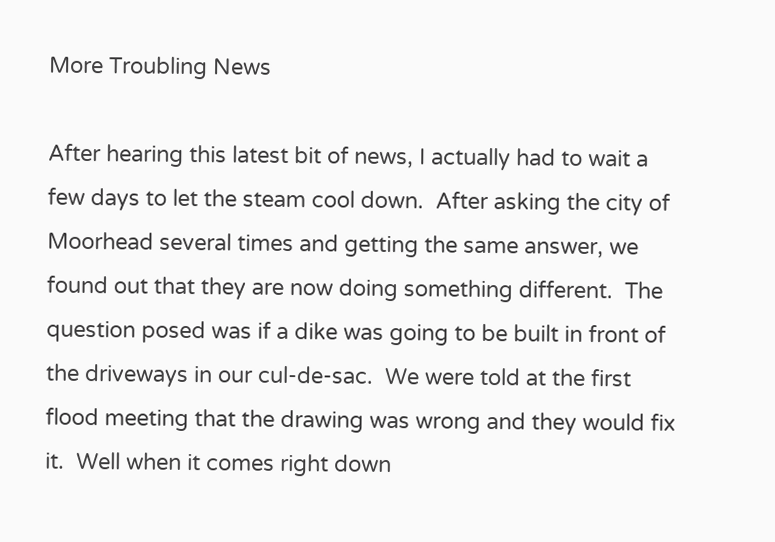More Troubling News

After hearing this latest bit of news, I actually had to wait a few days to let the steam cool down.  After asking the city of Moorhead several times and getting the same answer, we found out that they are now doing something different.  The question posed was if a dike was going to be built in front of the driveways in our cul-de-sac.  We were told at the first flood meeting that the drawing was wrong and they would fix it.  Well when it comes right down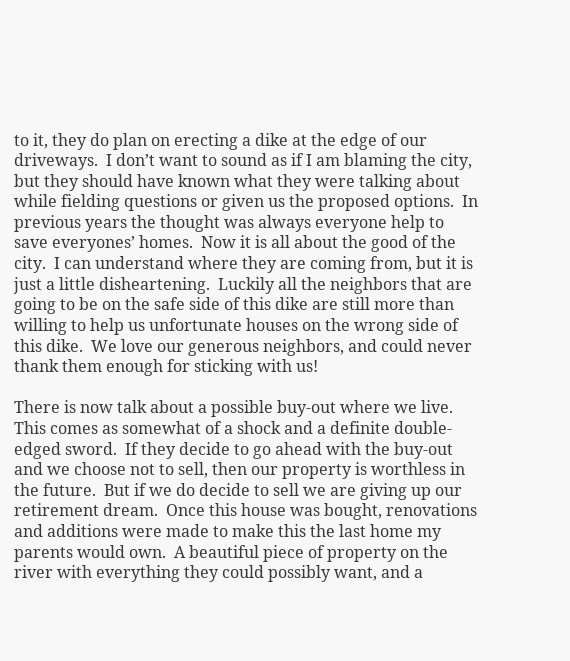to it, they do plan on erecting a dike at the edge of our driveways.  I don’t want to sound as if I am blaming the city, but they should have known what they were talking about while fielding questions or given us the proposed options.  In previous years the thought was always everyone help to save everyones’ homes.  Now it is all about the good of the city.  I can understand where they are coming from, but it is just a little disheartening.  Luckily all the neighbors that are going to be on the safe side of this dike are still more than willing to help us unfortunate houses on the wrong side of this dike.  We love our generous neighbors, and could never thank them enough for sticking with us!

There is now talk about a possible buy-out where we live.  This comes as somewhat of a shock and a definite double-edged sword.  If they decide to go ahead with the buy-out and we choose not to sell, then our property is worthless in the future.  But if we do decide to sell we are giving up our retirement dream.  Once this house was bought, renovations and additions were made to make this the last home my parents would own.  A beautiful piece of property on the river with everything they could possibly want, and a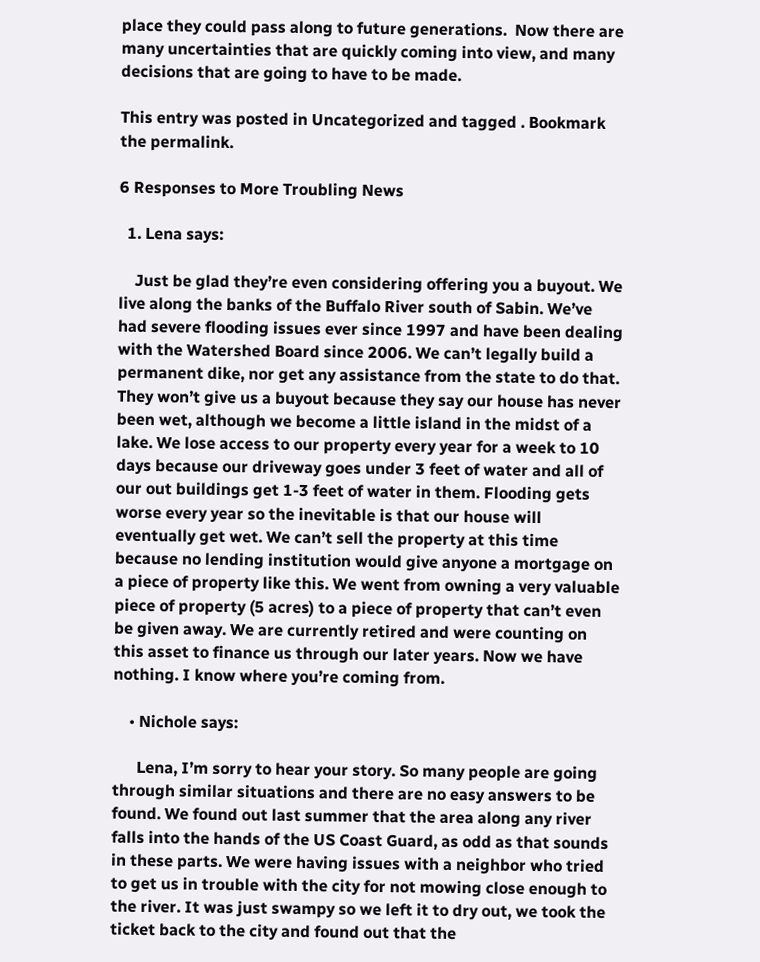place they could pass along to future generations.  Now there are many uncertainties that are quickly coming into view, and many decisions that are going to have to be made.

This entry was posted in Uncategorized and tagged . Bookmark the permalink.

6 Responses to More Troubling News

  1. Lena says:

    Just be glad they’re even considering offering you a buyout. We live along the banks of the Buffalo River south of Sabin. We’ve had severe flooding issues ever since 1997 and have been dealing with the Watershed Board since 2006. We can’t legally build a permanent dike, nor get any assistance from the state to do that. They won’t give us a buyout because they say our house has never been wet, although we become a little island in the midst of a lake. We lose access to our property every year for a week to 10 days because our driveway goes under 3 feet of water and all of our out buildings get 1-3 feet of water in them. Flooding gets worse every year so the inevitable is that our house will eventually get wet. We can’t sell the property at this time because no lending institution would give anyone a mortgage on a piece of property like this. We went from owning a very valuable piece of property (5 acres) to a piece of property that can’t even be given away. We are currently retired and were counting on this asset to finance us through our later years. Now we have nothing. I know where you’re coming from.

    • Nichole says:

      Lena, I’m sorry to hear your story. So many people are going through similar situations and there are no easy answers to be found. We found out last summer that the area along any river falls into the hands of the US Coast Guard, as odd as that sounds in these parts. We were having issues with a neighbor who tried to get us in trouble with the city for not mowing close enough to the river. It was just swampy so we left it to dry out, we took the ticket back to the city and found out that the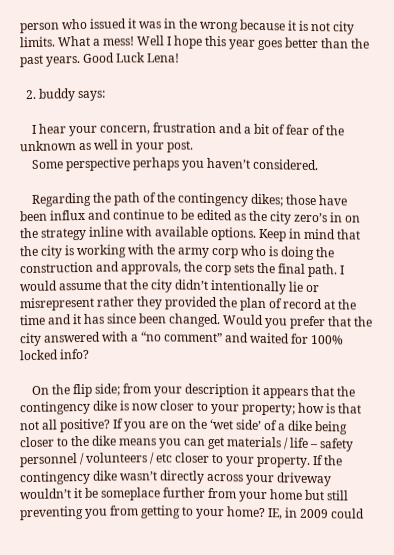person who issued it was in the wrong because it is not city limits. What a mess! Well I hope this year goes better than the past years. Good Luck Lena!

  2. buddy says:

    I hear your concern, frustration and a bit of fear of the unknown as well in your post.
    Some perspective perhaps you haven’t considered.

    Regarding the path of the contingency dikes; those have been influx and continue to be edited as the city zero’s in on the strategy inline with available options. Keep in mind that the city is working with the army corp who is doing the construction and approvals, the corp sets the final path. I would assume that the city didn’t intentionally lie or misrepresent rather they provided the plan of record at the time and it has since been changed. Would you prefer that the city answered with a “no comment” and waited for 100% locked info?

    On the flip side; from your description it appears that the contingency dike is now closer to your property; how is that not all positive? If you are on the ‘wet side’ of a dike being closer to the dike means you can get materials / life – safety personnel / volunteers / etc closer to your property. If the contingency dike wasn’t directly across your driveway wouldn’t it be someplace further from your home but still preventing you from getting to your home? IE, in 2009 could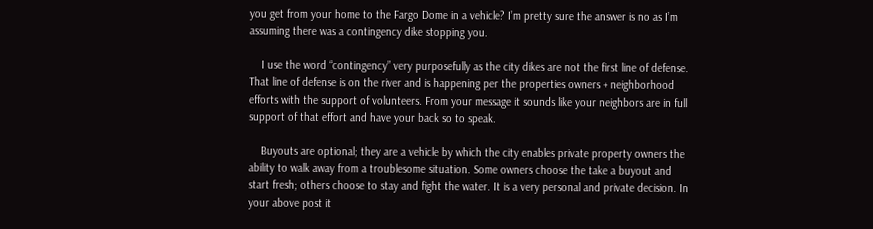you get from your home to the Fargo Dome in a vehicle? I’m pretty sure the answer is no as I’m assuming there was a contingency dike stopping you.

    I use the word “contingency” very purposefully as the city dikes are not the first line of defense. That line of defense is on the river and is happening per the properties owners + neighborhood efforts with the support of volunteers. From your message it sounds like your neighbors are in full support of that effort and have your back so to speak.

    Buyouts are optional; they are a vehicle by which the city enables private property owners the ability to walk away from a troublesome situation. Some owners choose the take a buyout and start fresh; others choose to stay and fight the water. It is a very personal and private decision. In your above post it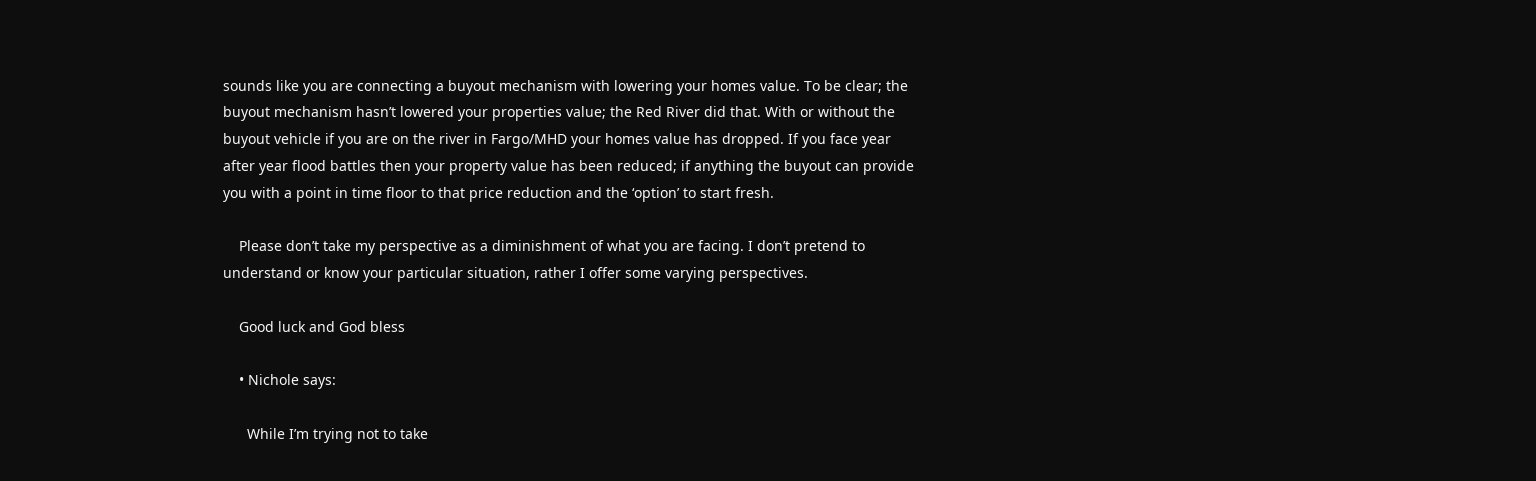sounds like you are connecting a buyout mechanism with lowering your homes value. To be clear; the buyout mechanism hasn’t lowered your properties value; the Red River did that. With or without the buyout vehicle if you are on the river in Fargo/MHD your homes value has dropped. If you face year after year flood battles then your property value has been reduced; if anything the buyout can provide you with a point in time floor to that price reduction and the ‘option’ to start fresh.

    Please don’t take my perspective as a diminishment of what you are facing. I don’t pretend to understand or know your particular situation, rather I offer some varying perspectives.

    Good luck and God bless

    • Nichole says:

      While I’m trying not to take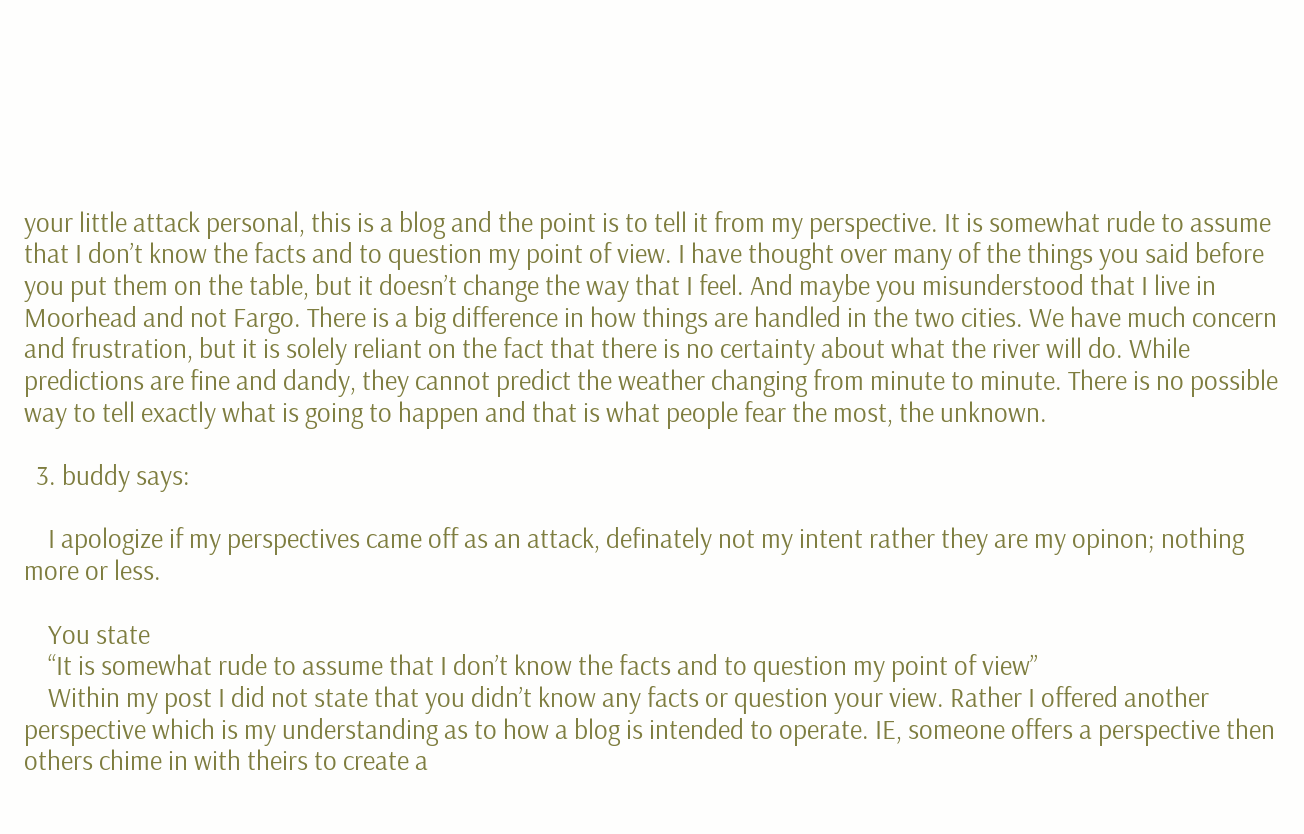your little attack personal, this is a blog and the point is to tell it from my perspective. It is somewhat rude to assume that I don’t know the facts and to question my point of view. I have thought over many of the things you said before you put them on the table, but it doesn’t change the way that I feel. And maybe you misunderstood that I live in Moorhead and not Fargo. There is a big difference in how things are handled in the two cities. We have much concern and frustration, but it is solely reliant on the fact that there is no certainty about what the river will do. While predictions are fine and dandy, they cannot predict the weather changing from minute to minute. There is no possible way to tell exactly what is going to happen and that is what people fear the most, the unknown.

  3. buddy says:

    I apologize if my perspectives came off as an attack, definately not my intent rather they are my opinon; nothing more or less.

    You state
    “It is somewhat rude to assume that I don’t know the facts and to question my point of view”
    Within my post I did not state that you didn’t know any facts or question your view. Rather I offered another perspective which is my understanding as to how a blog is intended to operate. IE, someone offers a perspective then others chime in with theirs to create a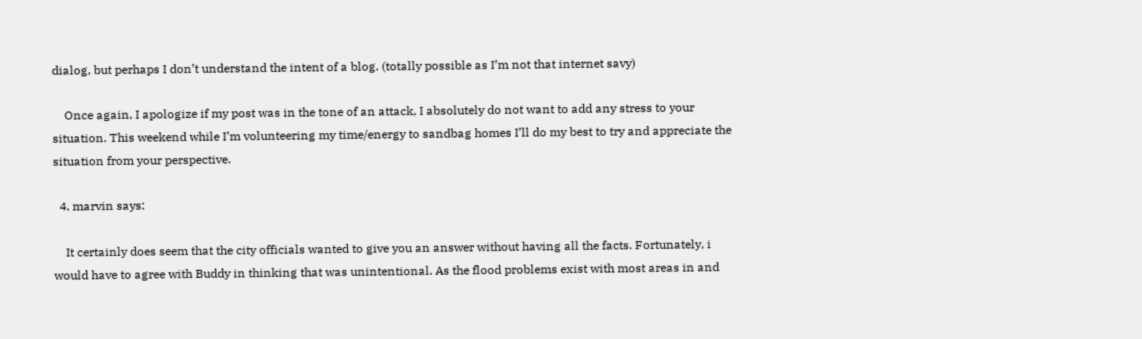dialog, but perhaps I don’t understand the intent of a blog. (totally possible as I’m not that internet savy)

    Once again, I apologize if my post was in the tone of an attack, I absolutely do not want to add any stress to your situation. This weekend while I’m volunteering my time/energy to sandbag homes I’ll do my best to try and appreciate the situation from your perspective.

  4. marvin says:

    It certainly does seem that the city officials wanted to give you an answer without having all the facts. Fortunately, i would have to agree with Buddy in thinking that was unintentional. As the flood problems exist with most areas in and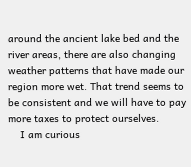around the ancient lake bed and the river areas, there are also changing weather patterns that have made our region more wet. That trend seems to be consistent and we will have to pay more taxes to protect ourselves.
    I am curious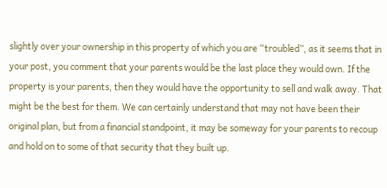slightly over your ownership in this property of which you are “troubled”, as it seems that in your post, you comment that your parents would be the last place they would own. If the property is your parents, then they would have the opportunity to sell and walk away. That might be the best for them. We can certainly understand that may not have been their original plan, but from a financial standpoint, it may be someway for your parents to recoup and hold on to some of that security that they built up.